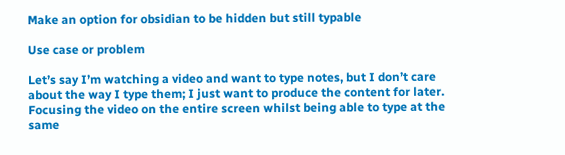Make an option for obsidian to be hidden but still typable

Use case or problem

Let’s say I’m watching a video and want to type notes, but I don’t care about the way I type them; I just want to produce the content for later. Focusing the video on the entire screen whilst being able to type at the same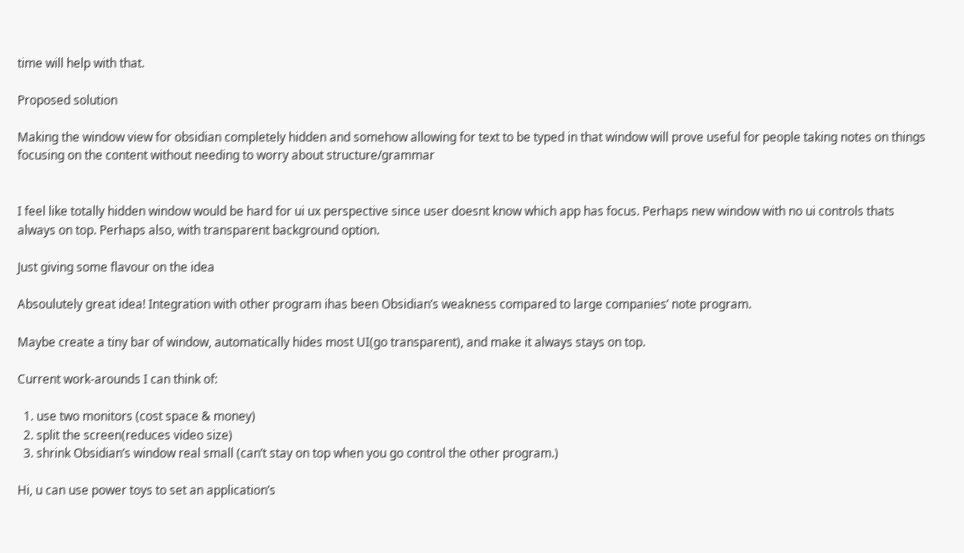time will help with that.

Proposed solution

Making the window view for obsidian completely hidden and somehow allowing for text to be typed in that window will prove useful for people taking notes on things focusing on the content without needing to worry about structure/grammar


I feel like totally hidden window would be hard for ui ux perspective since user doesnt know which app has focus. Perhaps new window with no ui controls thats always on top. Perhaps also, with transparent background option.

Just giving some flavour on the idea

Absoulutely great idea! Integration with other program ihas been Obsidian’s weakness compared to large companies’ note program.

Maybe create a tiny bar of window, automatically hides most UI(go transparent), and make it always stays on top.

Current work-arounds I can think of:

  1. use two monitors (cost space & money)
  2. split the screen(reduces video size)
  3. shrink Obsidian’s window real small (can’t stay on top when you go control the other program.)

Hi, u can use power toys to set an application’s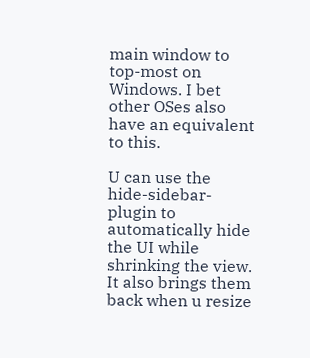main window to top-most on Windows. I bet other OSes also have an equivalent to this.

U can use the hide-sidebar-plugin to automatically hide the UI while shrinking the view. It also brings them back when u resize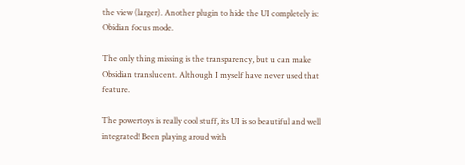the view (larger). Another plugin to hide the UI completely is: Obidian focus mode.

The only thing missing is the transparency, but u can make Obsidian translucent. Although I myself have never used that feature.

The powertoys is really cool stuff, its UI is so beautiful and well integrated! Been playing aroud with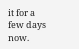it for a few days now.